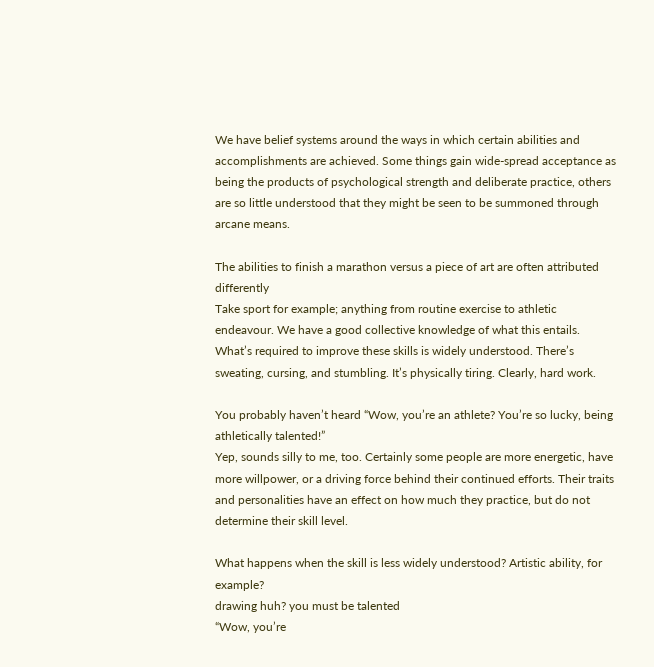We have belief systems around the ways in which certain abilities and accomplishments are achieved. Some things gain wide-spread acceptance as being the products of psychological strength and deliberate practice, others are so little understood that they might be seen to be summoned through arcane means.

The abilities to finish a marathon versus a piece of art are often attributed differently
Take sport for example; anything from routine exercise to athletic endeavour. We have a good collective knowledge of what this entails. What’s required to improve these skills is widely understood. There’s sweating, cursing, and stumbling. It’s physically tiring. Clearly, hard work.

You probably haven’t heard “Wow, you’re an athlete? You’re so lucky, being athletically talented!”
Yep, sounds silly to me, too. Certainly some people are more energetic, have more willpower, or a driving force behind their continued efforts. Their traits and personalities have an effect on how much they practice, but do not determine their skill level.

What happens when the skill is less widely understood? Artistic ability, for example?
drawing huh? you must be talented
“Wow, you’re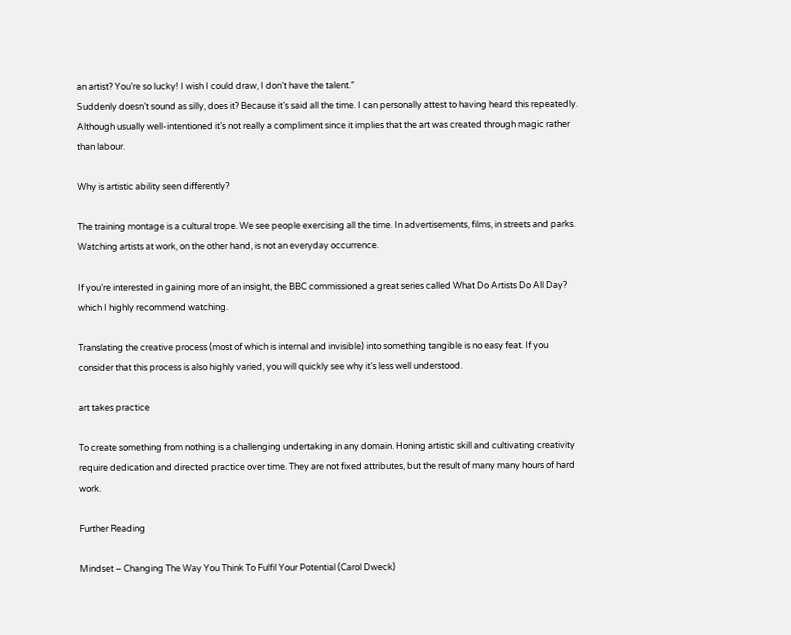an artist? You’re so lucky! I wish I could draw, I don’t have the talent.”
Suddenly doesn’t sound as silly, does it? Because it’s said all the time. I can personally attest to having heard this repeatedly. Although usually well-intentioned it’s not really a compliment since it implies that the art was created through magic rather than labour.

Why is artistic ability seen differently?

The training montage is a cultural trope. We see people exercising all the time. In advertisements, films, in streets and parks. Watching artists at work, on the other hand, is not an everyday occurrence.

If you’re interested in gaining more of an insight, the BBC commissioned a great series called What Do Artists Do All Day? which I highly recommend watching.

Translating the creative process (most of which is internal and invisible) into something tangible is no easy feat. If you consider that this process is also highly varied, you will quickly see why it’s less well understood.

art takes practice

To create something from nothing is a challenging undertaking in any domain. Honing artistic skill and cultivating creativity require dedication and directed practice over time. They are not fixed attributes, but the result of many many hours of hard work.

Further Reading

Mindset – Changing The Way You Think To Fulfil Your Potential (Carol Dweck)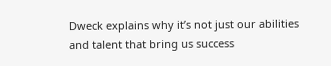Dweck explains why it’s not just our abilities and talent that bring us success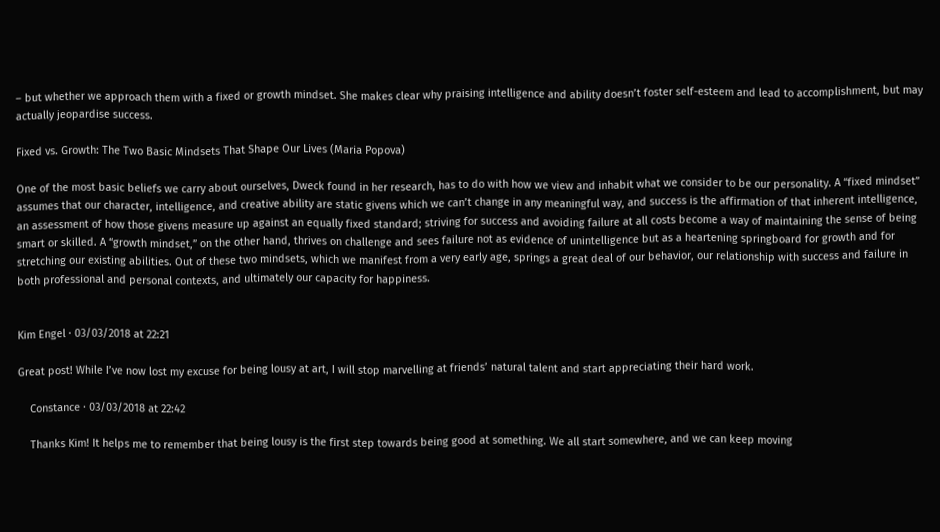– but whether we approach them with a fixed or growth mindset. She makes clear why praising intelligence and ability doesn’t foster self-esteem and lead to accomplishment, but may actually jeopardise success.

Fixed vs. Growth: The Two Basic Mindsets That Shape Our Lives (Maria Popova)

One of the most basic beliefs we carry about ourselves, Dweck found in her research, has to do with how we view and inhabit what we consider to be our personality. A “fixed mindset” assumes that our character, intelligence, and creative ability are static givens which we can’t change in any meaningful way, and success is the affirmation of that inherent intelligence, an assessment of how those givens measure up against an equally fixed standard; striving for success and avoiding failure at all costs become a way of maintaining the sense of being smart or skilled. A “growth mindset,” on the other hand, thrives on challenge and sees failure not as evidence of unintelligence but as a heartening springboard for growth and for stretching our existing abilities. Out of these two mindsets, which we manifest from a very early age, springs a great deal of our behavior, our relationship with success and failure in both professional and personal contexts, and ultimately our capacity for happiness.


Kim Engel · 03/03/2018 at 22:21

Great post! While I’ve now lost my excuse for being lousy at art, I will stop marvelling at friends’ natural talent and start appreciating their hard work.

    Constance · 03/03/2018 at 22:42

    Thanks Kim! It helps me to remember that being lousy is the first step towards being good at something. We all start somewhere, and we can keep moving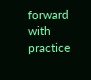forward with practice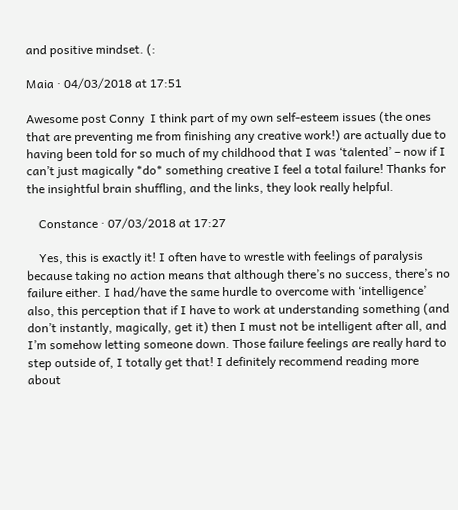and positive mindset. (:

Maia · 04/03/2018 at 17:51

Awesome post Conny  I think part of my own self-esteem issues (the ones that are preventing me from finishing any creative work!) are actually due to having been told for so much of my childhood that I was ‘talented’ – now if I can’t just magically *do* something creative I feel a total failure! Thanks for the insightful brain shuffling, and the links, they look really helpful.

    Constance · 07/03/2018 at 17:27

    Yes, this is exactly it! I often have to wrestle with feelings of paralysis because taking no action means that although there’s no success, there’s no failure either. I had/have the same hurdle to overcome with ‘intelligence’ also, this perception that if I have to work at understanding something (and don’t instantly, magically, get it) then I must not be intelligent after all, and I’m somehow letting someone down. Those failure feelings are really hard to step outside of, I totally get that! I definitely recommend reading more about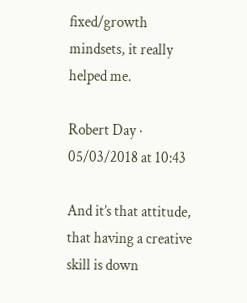fixed/growth mindsets, it really helped me.

Robert Day · 05/03/2018 at 10:43

And it’s that attitude, that having a creative skill is down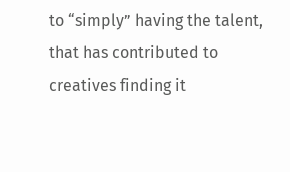to “simply” having the talent, that has contributed to creatives finding it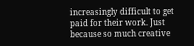increasingly difficult to get paid for their work. Just because so much creative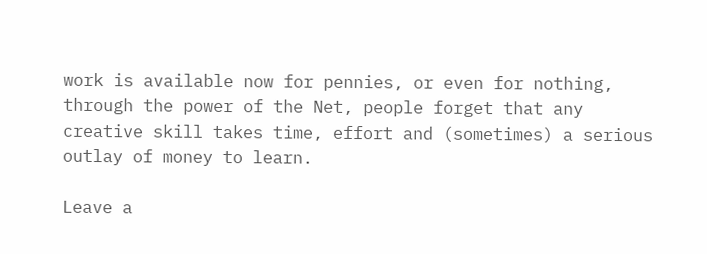work is available now for pennies, or even for nothing, through the power of the Net, people forget that any creative skill takes time, effort and (sometimes) a serious outlay of money to learn.

Leave a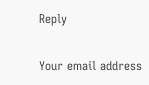Reply

Your email address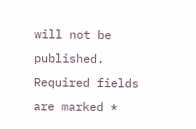will not be published. Required fields are marked *